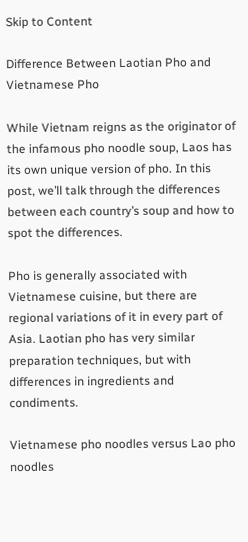Skip to Content

Difference Between Laotian Pho and Vietnamese Pho

While Vietnam reigns as the originator of the infamous pho noodle soup, Laos has its own unique version of pho. In this post, we’ll talk through the differences between each country’s soup and how to spot the differences.

Pho is generally associated with Vietnamese cuisine, but there are regional variations of it in every part of Asia. Laotian pho has very similar preparation techniques, but with differences in ingredients and condiments.

Vietnamese pho noodles versus Lao pho noodles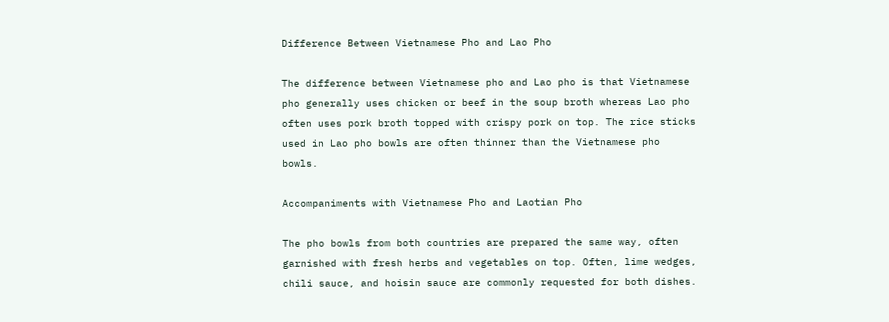Difference Between Vietnamese Pho and Lao Pho

The difference between Vietnamese pho and Lao pho is that Vietnamese pho generally uses chicken or beef in the soup broth whereas Lao pho often uses pork broth topped with crispy pork on top. The rice sticks used in Lao pho bowls are often thinner than the Vietnamese pho bowls.

Accompaniments with Vietnamese Pho and Laotian Pho

The pho bowls from both countries are prepared the same way, often garnished with fresh herbs and vegetables on top. Often, lime wedges, chili sauce, and hoisin sauce are commonly requested for both dishes.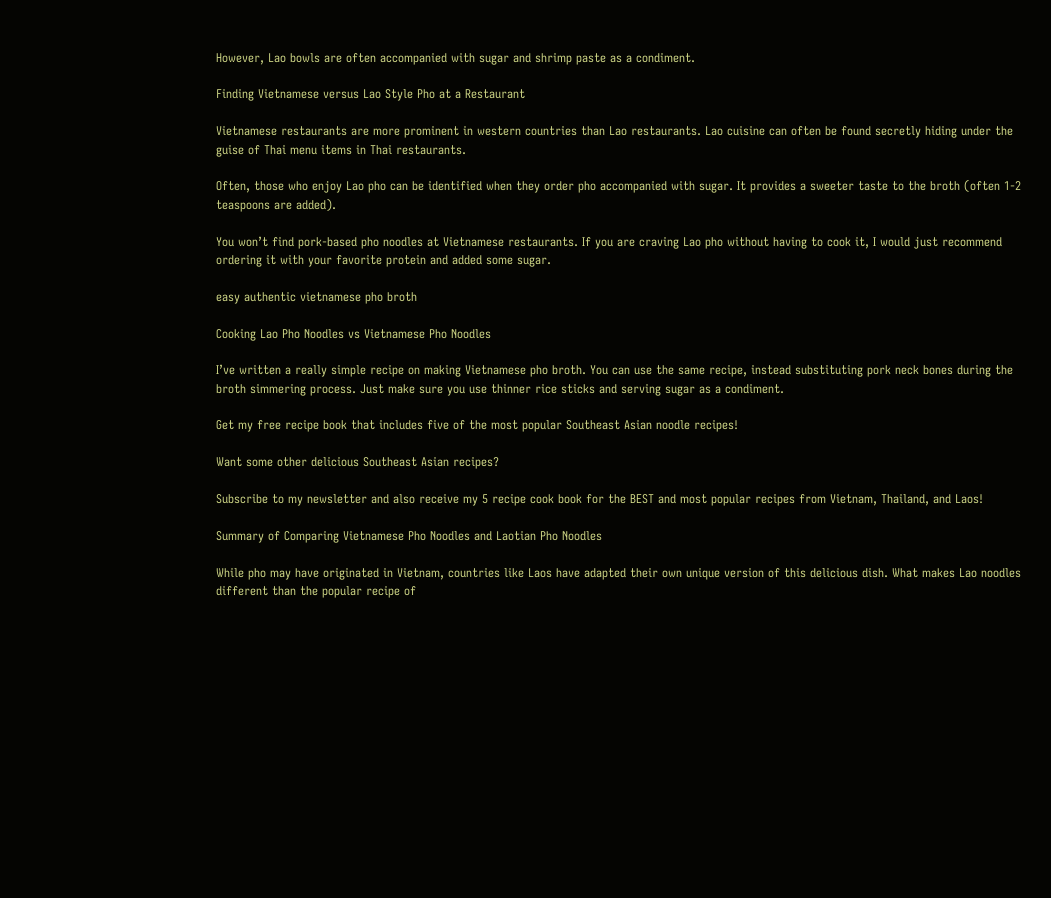However, Lao bowls are often accompanied with sugar and shrimp paste as a condiment.

Finding Vietnamese versus Lao Style Pho at a Restaurant

Vietnamese restaurants are more prominent in western countries than Lao restaurants. Lao cuisine can often be found secretly hiding under the guise of Thai menu items in Thai restaurants.

Often, those who enjoy Lao pho can be identified when they order pho accompanied with sugar. It provides a sweeter taste to the broth (often 1-2 teaspoons are added).

You won’t find pork-based pho noodles at Vietnamese restaurants. If you are craving Lao pho without having to cook it, I would just recommend ordering it with your favorite protein and added some sugar.

easy authentic vietnamese pho broth

Cooking Lao Pho Noodles vs Vietnamese Pho Noodles

I’ve written a really simple recipe on making Vietnamese pho broth. You can use the same recipe, instead substituting pork neck bones during the broth simmering process. Just make sure you use thinner rice sticks and serving sugar as a condiment.

Get my free recipe book that includes five of the most popular Southeast Asian noodle recipes!

Want some other delicious Southeast Asian recipes?

Subscribe to my newsletter and also receive my 5 recipe cook book for the BEST and most popular recipes from Vietnam, Thailand, and Laos!

Summary of Comparing Vietnamese Pho Noodles and Laotian Pho Noodles

While pho may have originated in Vietnam, countries like Laos have adapted their own unique version of this delicious dish. What makes Lao noodles different than the popular recipe of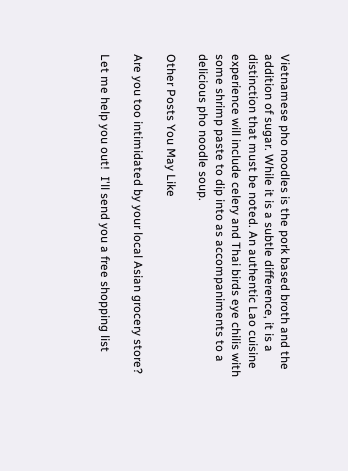Vietnamese pho noodles is the pork based broth and the addition of sugar. While it is a subtle difference, it is a distinction that must be noted. An authentic Lao cuisine experience will include celery and Thai birds eye chilis with some shrimp paste to dip into as accompaniments to a delicious pho noodle soup.

Other Posts You May Like

Are you too intimidated by your local Asian grocery store?

Let me help you out!  I'll send you a free shopping list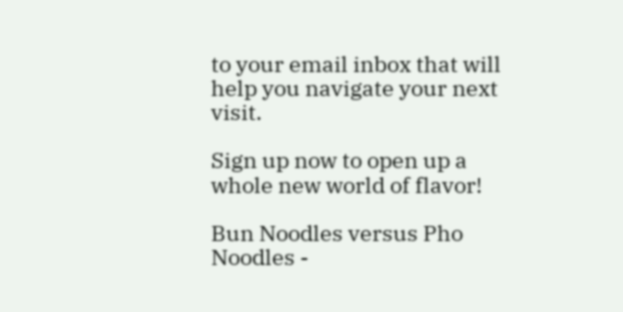to your email inbox that will help you navigate your next visit.

Sign up now to open up a whole new world of flavor!

Bun Noodles versus Pho Noodles -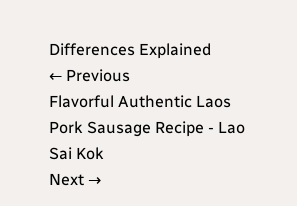Differences Explained
← Previous
Flavorful Authentic Laos Pork Sausage Recipe - Lao Sai Kok
Next →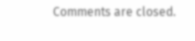Comments are closed.